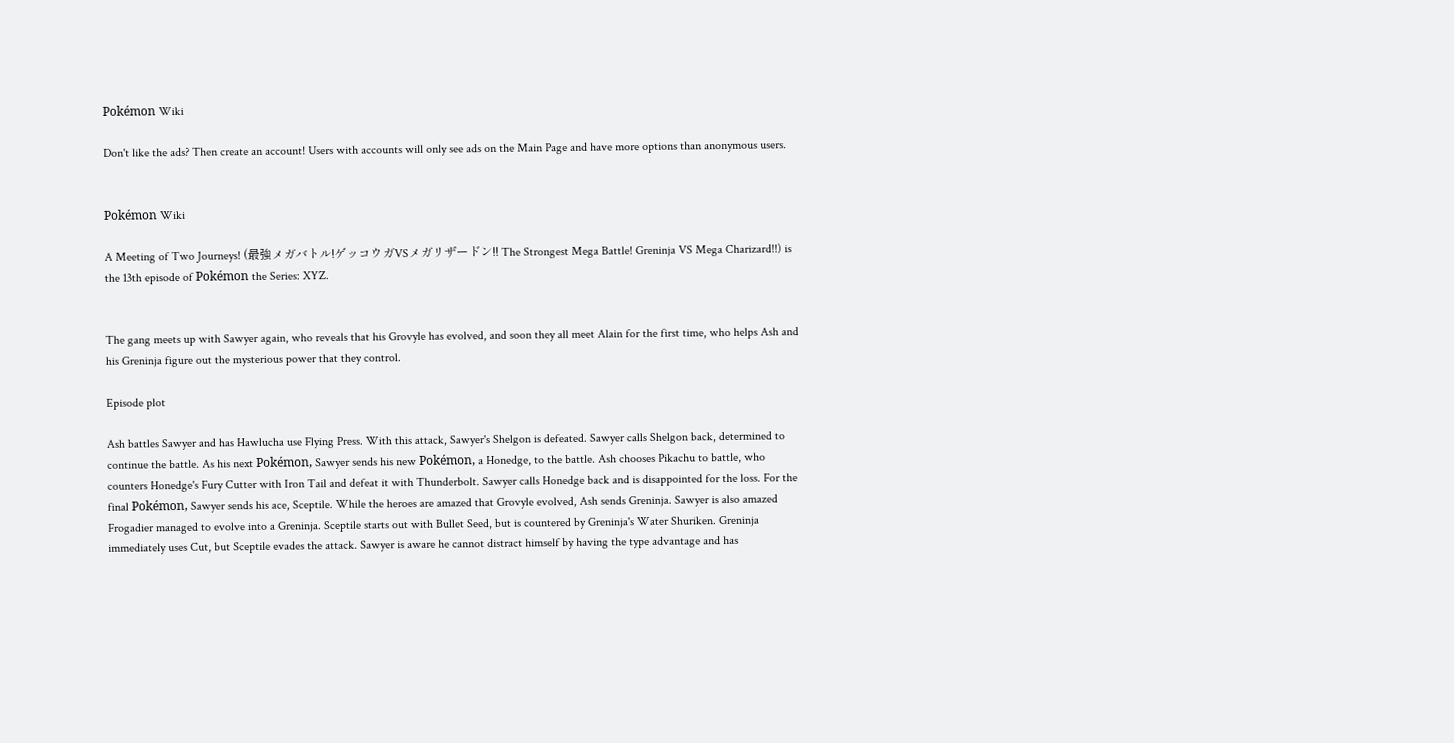Pokémon Wiki

Don't like the ads? Then create an account! Users with accounts will only see ads on the Main Page and have more options than anonymous users.


Pokémon Wiki

A Meeting of Two Journeys! (最強メガバトル!ゲッコウガVSメガリザードン!! The Strongest Mega Battle! Greninja VS Mega Charizard!!) is the 13th episode of Pokémon the Series: XYZ.


The gang meets up with Sawyer again, who reveals that his Grovyle has evolved, and soon they all meet Alain for the first time, who helps Ash and his Greninja figure out the mysterious power that they control.

Episode plot

Ash battles Sawyer and has Hawlucha use Flying Press. With this attack, Sawyer's Shelgon is defeated. Sawyer calls Shelgon back, determined to continue the battle. As his next Pokémon, Sawyer sends his new Pokémon, a Honedge, to the battle. Ash chooses Pikachu to battle, who counters Honedge's Fury Cutter with Iron Tail and defeat it with Thunderbolt. Sawyer calls Honedge back and is disappointed for the loss. For the final Pokémon, Sawyer sends his ace, Sceptile. While the heroes are amazed that Grovyle evolved, Ash sends Greninja. Sawyer is also amazed Frogadier managed to evolve into a Greninja. Sceptile starts out with Bullet Seed, but is countered by Greninja's Water Shuriken. Greninja immediately uses Cut, but Sceptile evades the attack. Sawyer is aware he cannot distract himself by having the type advantage and has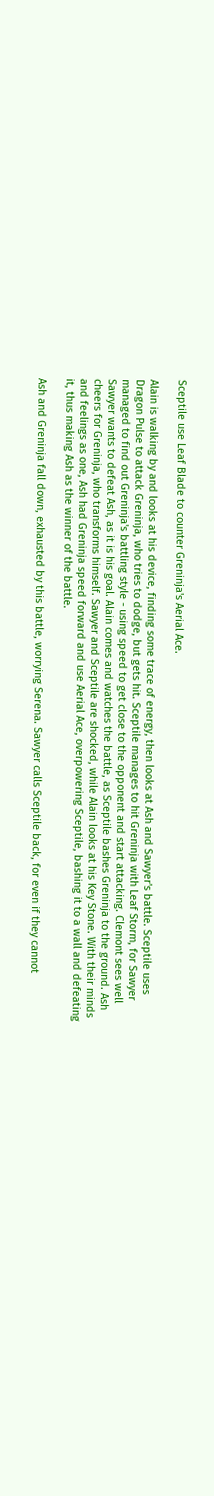Sceptile use Leaf Blade to counter Greninja's Aerial Ace.

Alain is walking by and looks at his device, finding some trace of energy, then looks at Ash and Sawyer's battle. Sceptile uses Dragon Pulse to attack Greninja, who tries to dodge, but gets hit. Sceptile manages to hit Greninja with Leaf Storm, for Sawyer managed to find out Greninja's battling style - using speed to get close to the opponent and start attacking. Clemont sees well Sawyer wants to defeat Ash, as it is his goal. Alain comes and watches the battle, as Sceptile bashes Greninja to the ground. Ash cheers for Greninja, who transforms himself. Sawyer and Sceptile are shocked, while Alain looks at his Key Stone. With their minds and feelings as one, Ash had Greninja speed forward and use Aerial Ace, overpowering Sceptile, bashing it to a wall and defeating it, thus making Ash as the winner of the battle.

Ash and Greninja fall down, exhausted by this battle, worrying Serena. Sawyer calls Sceptile back, for even if they cannot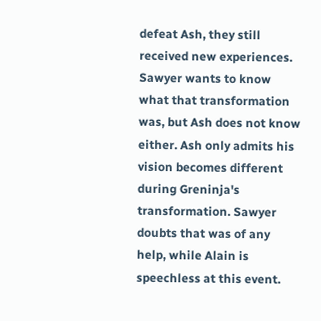defeat Ash, they still received new experiences. Sawyer wants to know what that transformation was, but Ash does not know either. Ash only admits his vision becomes different during Greninja's transformation. Sawyer doubts that was of any help, while Alain is speechless at this event.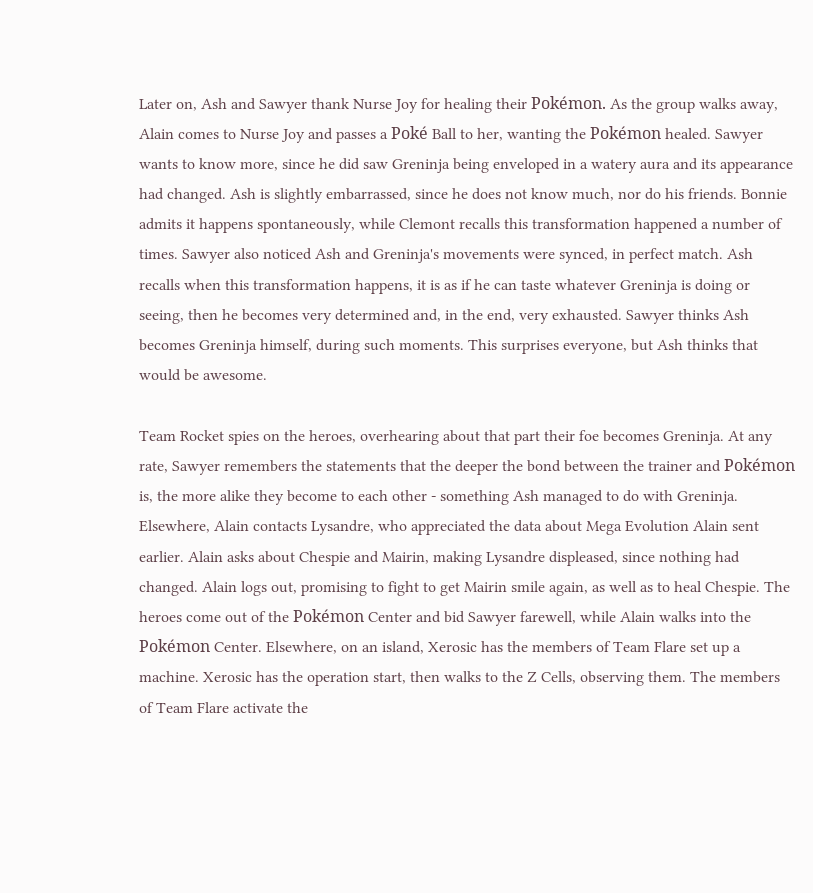Later on, Ash and Sawyer thank Nurse Joy for healing their Pokémon. As the group walks away, Alain comes to Nurse Joy and passes a Poké Ball to her, wanting the Pokémon healed. Sawyer wants to know more, since he did saw Greninja being enveloped in a watery aura and its appearance had changed. Ash is slightly embarrassed, since he does not know much, nor do his friends. Bonnie admits it happens spontaneously, while Clemont recalls this transformation happened a number of times. Sawyer also noticed Ash and Greninja's movements were synced, in perfect match. Ash recalls when this transformation happens, it is as if he can taste whatever Greninja is doing or seeing, then he becomes very determined and, in the end, very exhausted. Sawyer thinks Ash becomes Greninja himself, during such moments. This surprises everyone, but Ash thinks that would be awesome.

Team Rocket spies on the heroes, overhearing about that part their foe becomes Greninja. At any rate, Sawyer remembers the statements that the deeper the bond between the trainer and Pokémon is, the more alike they become to each other - something Ash managed to do with Greninja. Elsewhere, Alain contacts Lysandre, who appreciated the data about Mega Evolution Alain sent earlier. Alain asks about Chespie and Mairin, making Lysandre displeased, since nothing had changed. Alain logs out, promising to fight to get Mairin smile again, as well as to heal Chespie. The heroes come out of the Pokémon Center and bid Sawyer farewell, while Alain walks into the Pokémon Center. Elsewhere, on an island, Xerosic has the members of Team Flare set up a machine. Xerosic has the operation start, then walks to the Z Cells, observing them. The members of Team Flare activate the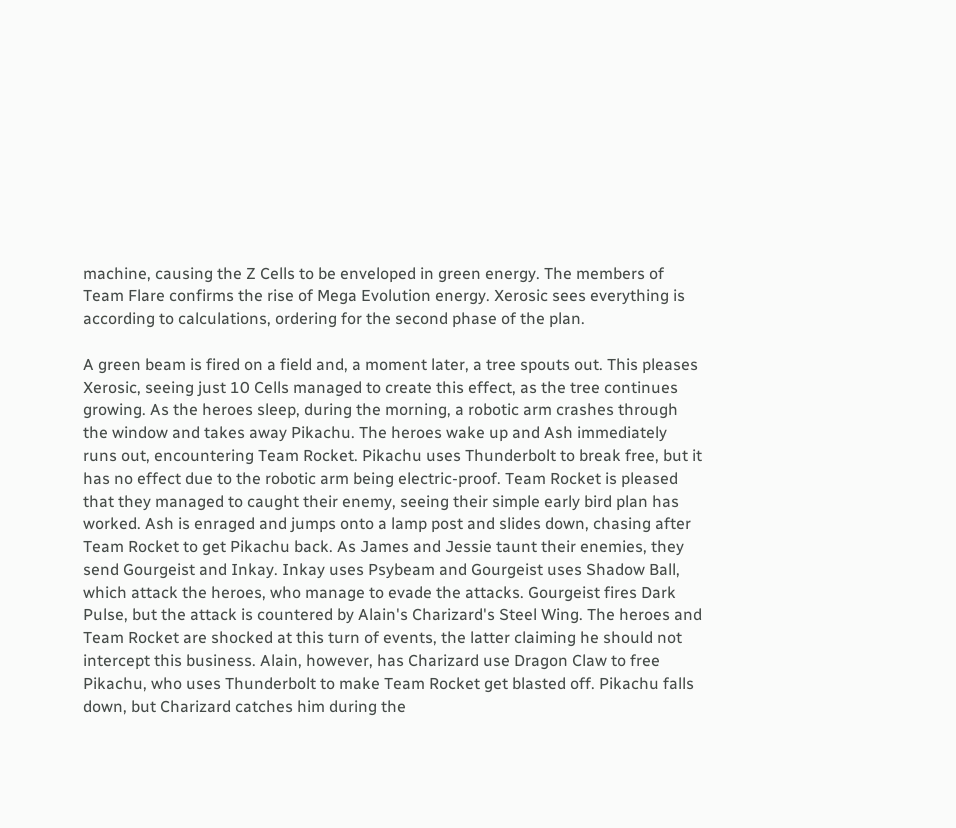machine, causing the Z Cells to be enveloped in green energy. The members of Team Flare confirms the rise of Mega Evolution energy. Xerosic sees everything is according to calculations, ordering for the second phase of the plan.

A green beam is fired on a field and, a moment later, a tree spouts out. This pleases Xerosic, seeing just 10 Cells managed to create this effect, as the tree continues growing. As the heroes sleep, during the morning, a robotic arm crashes through the window and takes away Pikachu. The heroes wake up and Ash immediately runs out, encountering Team Rocket. Pikachu uses Thunderbolt to break free, but it has no effect due to the robotic arm being electric-proof. Team Rocket is pleased that they managed to caught their enemy, seeing their simple early bird plan has worked. Ash is enraged and jumps onto a lamp post and slides down, chasing after Team Rocket to get Pikachu back. As James and Jessie taunt their enemies, they send Gourgeist and Inkay. Inkay uses Psybeam and Gourgeist uses Shadow Ball, which attack the heroes, who manage to evade the attacks. Gourgeist fires Dark Pulse, but the attack is countered by Alain's Charizard's Steel Wing. The heroes and Team Rocket are shocked at this turn of events, the latter claiming he should not intercept this business. Alain, however, has Charizard use Dragon Claw to free Pikachu, who uses Thunderbolt to make Team Rocket get blasted off. Pikachu falls down, but Charizard catches him during the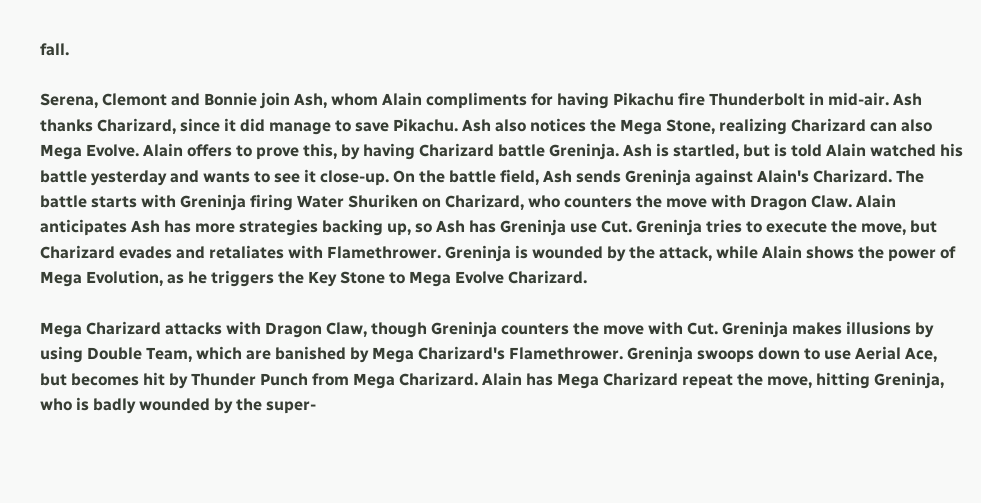fall.

Serena, Clemont and Bonnie join Ash, whom Alain compliments for having Pikachu fire Thunderbolt in mid-air. Ash thanks Charizard, since it did manage to save Pikachu. Ash also notices the Mega Stone, realizing Charizard can also Mega Evolve. Alain offers to prove this, by having Charizard battle Greninja. Ash is startled, but is told Alain watched his battle yesterday and wants to see it close-up. On the battle field, Ash sends Greninja against Alain's Charizard. The battle starts with Greninja firing Water Shuriken on Charizard, who counters the move with Dragon Claw. Alain anticipates Ash has more strategies backing up, so Ash has Greninja use Cut. Greninja tries to execute the move, but Charizard evades and retaliates with Flamethrower. Greninja is wounded by the attack, while Alain shows the power of Mega Evolution, as he triggers the Key Stone to Mega Evolve Charizard.

Mega Charizard attacks with Dragon Claw, though Greninja counters the move with Cut. Greninja makes illusions by using Double Team, which are banished by Mega Charizard's Flamethrower. Greninja swoops down to use Aerial Ace, but becomes hit by Thunder Punch from Mega Charizard. Alain has Mega Charizard repeat the move, hitting Greninja, who is badly wounded by the super-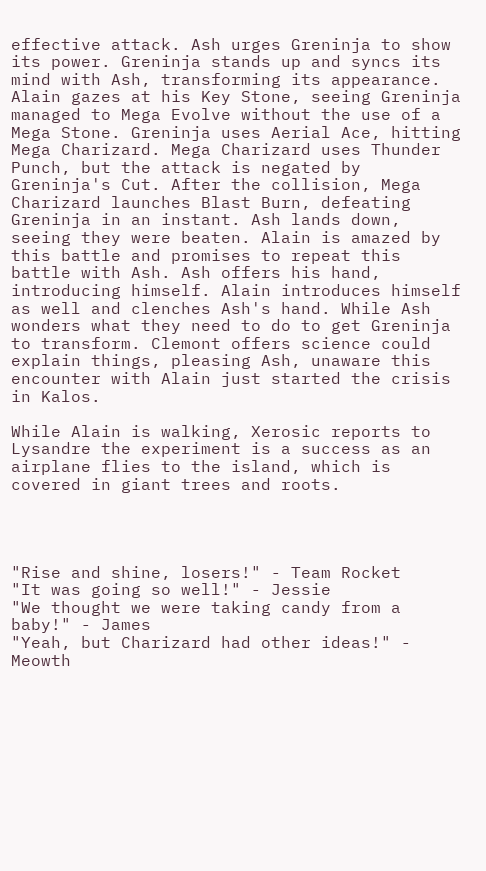effective attack. Ash urges Greninja to show its power. Greninja stands up and syncs its mind with Ash, transforming its appearance. Alain gazes at his Key Stone, seeing Greninja managed to Mega Evolve without the use of a Mega Stone. Greninja uses Aerial Ace, hitting Mega Charizard. Mega Charizard uses Thunder Punch, but the attack is negated by Greninja's Cut. After the collision, Mega Charizard launches Blast Burn, defeating Greninja in an instant. Ash lands down, seeing they were beaten. Alain is amazed by this battle and promises to repeat this battle with Ash. Ash offers his hand, introducing himself. Alain introduces himself as well and clenches Ash's hand. While Ash wonders what they need to do to get Greninja to transform. Clemont offers science could explain things, pleasing Ash, unaware this encounter with Alain just started the crisis in Kalos.

While Alain is walking, Xerosic reports to Lysandre the experiment is a success as an airplane flies to the island, which is covered in giant trees and roots.




"Rise and shine, losers!" - Team Rocket
"It was going so well!" - Jessie
"We thought we were taking candy from a baby!" - James
"Yeah, but Charizard had other ideas!" - Meowth